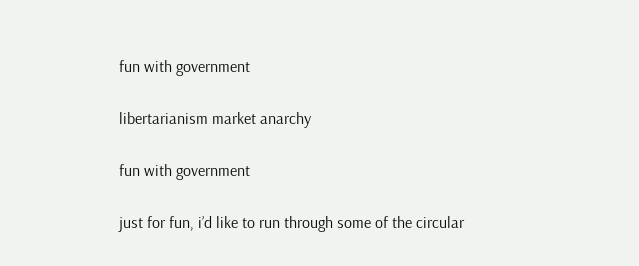fun with government

libertarianism market anarchy

fun with government

just for fun, i’d like to run through some of the circular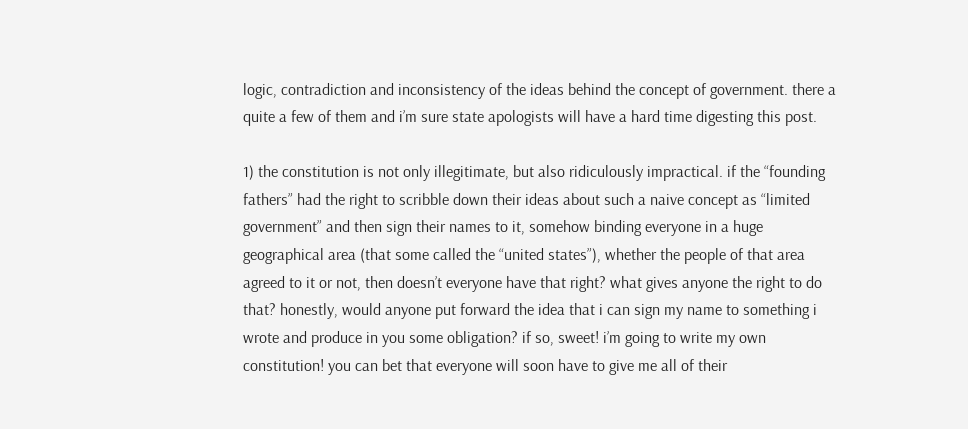logic, contradiction and inconsistency of the ideas behind the concept of government. there a quite a few of them and i’m sure state apologists will have a hard time digesting this post.

1) the constitution is not only illegitimate, but also ridiculously impractical. if the “founding fathers” had the right to scribble down their ideas about such a naive concept as “limited government” and then sign their names to it, somehow binding everyone in a huge geographical area (that some called the “united states”), whether the people of that area agreed to it or not, then doesn’t everyone have that right? what gives anyone the right to do that? honestly, would anyone put forward the idea that i can sign my name to something i wrote and produce in you some obligation? if so, sweet! i’m going to write my own constitution! you can bet that everyone will soon have to give me all of their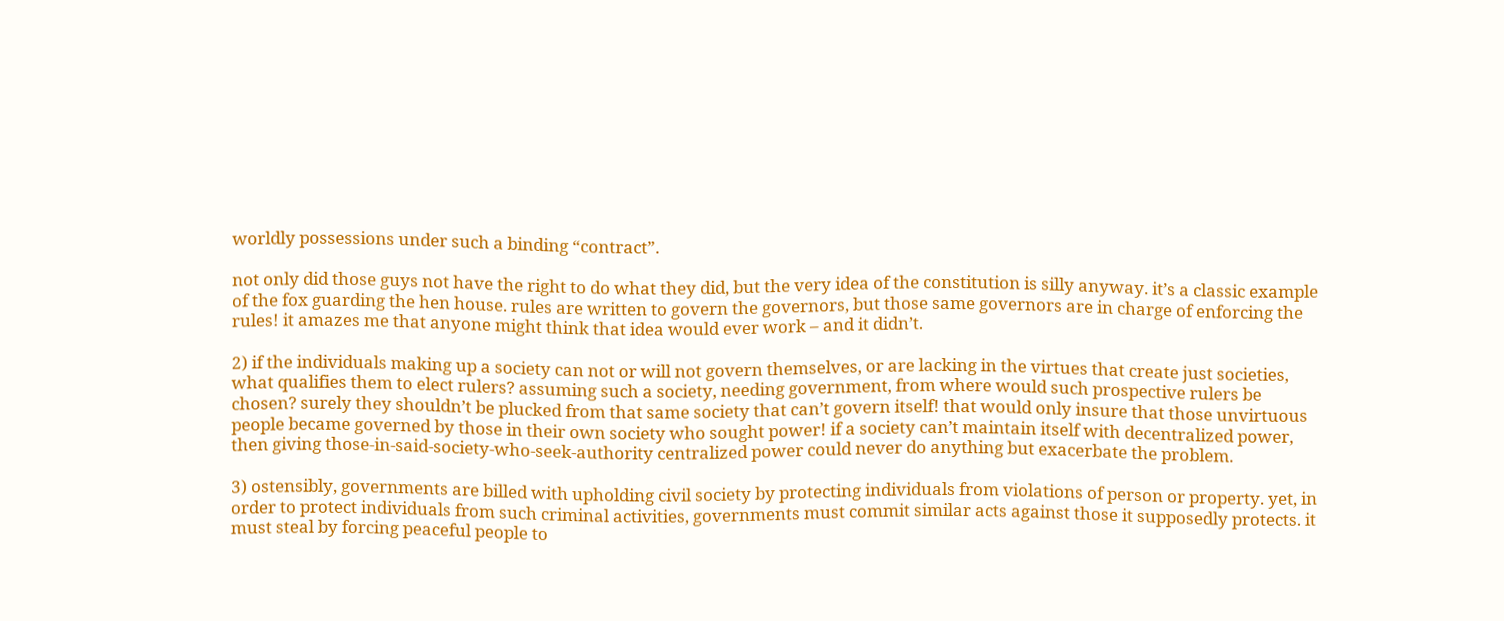worldly possessions under such a binding “contract”.

not only did those guys not have the right to do what they did, but the very idea of the constitution is silly anyway. it’s a classic example of the fox guarding the hen house. rules are written to govern the governors, but those same governors are in charge of enforcing the rules! it amazes me that anyone might think that idea would ever work – and it didn’t.

2) if the individuals making up a society can not or will not govern themselves, or are lacking in the virtues that create just societies, what qualifies them to elect rulers? assuming such a society, needing government, from where would such prospective rulers be chosen? surely they shouldn’t be plucked from that same society that can’t govern itself! that would only insure that those unvirtuous people became governed by those in their own society who sought power! if a society can’t maintain itself with decentralized power, then giving those-in-said-society-who-seek-authority centralized power could never do anything but exacerbate the problem.

3) ostensibly, governments are billed with upholding civil society by protecting individuals from violations of person or property. yet, in order to protect individuals from such criminal activities, governments must commit similar acts against those it supposedly protects. it must steal by forcing peaceful people to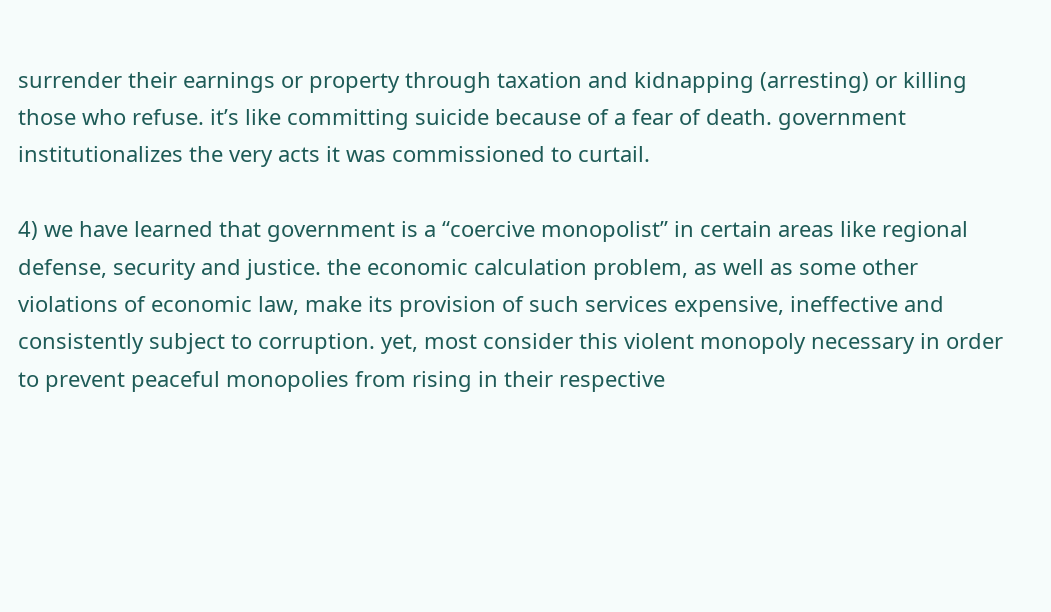surrender their earnings or property through taxation and kidnapping (arresting) or killing those who refuse. it’s like committing suicide because of a fear of death. government institutionalizes the very acts it was commissioned to curtail.

4) we have learned that government is a “coercive monopolist” in certain areas like regional defense, security and justice. the economic calculation problem, as well as some other violations of economic law, make its provision of such services expensive, ineffective and consistently subject to corruption. yet, most consider this violent monopoly necessary in order to prevent peaceful monopolies from rising in their respective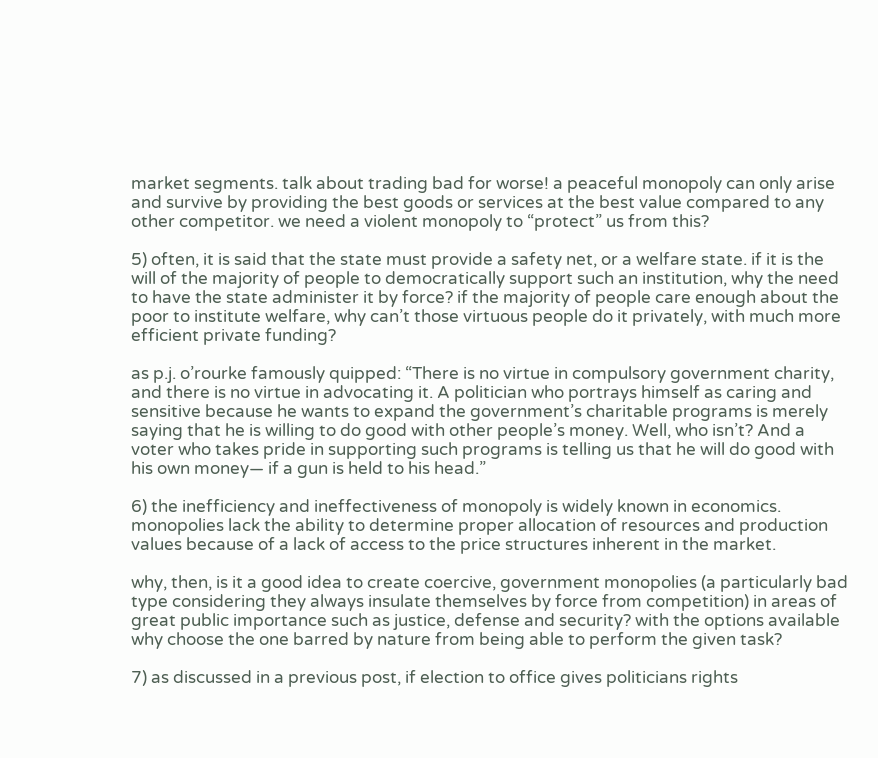market segments. talk about trading bad for worse! a peaceful monopoly can only arise and survive by providing the best goods or services at the best value compared to any other competitor. we need a violent monopoly to “protect” us from this?

5) often, it is said that the state must provide a safety net, or a welfare state. if it is the will of the majority of people to democratically support such an institution, why the need to have the state administer it by force? if the majority of people care enough about the poor to institute welfare, why can’t those virtuous people do it privately, with much more efficient private funding?

as p.j. o’rourke famously quipped: “There is no virtue in compulsory government charity, and there is no virtue in advocating it. A politician who portrays himself as caring and sensitive because he wants to expand the government’s charitable programs is merely saying that he is willing to do good with other people’s money. Well, who isn’t? And a voter who takes pride in supporting such programs is telling us that he will do good with his own money— if a gun is held to his head.”

6) the inefficiency and ineffectiveness of monopoly is widely known in economics. monopolies lack the ability to determine proper allocation of resources and production values because of a lack of access to the price structures inherent in the market.

why, then, is it a good idea to create coercive, government monopolies (a particularly bad type considering they always insulate themselves by force from competition) in areas of great public importance such as justice, defense and security? with the options available why choose the one barred by nature from being able to perform the given task?

7) as discussed in a previous post, if election to office gives politicians rights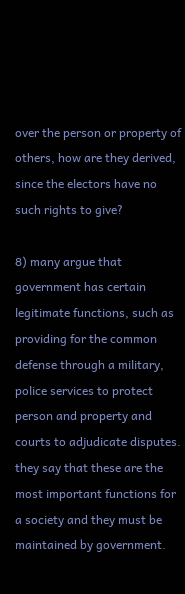over the person or property of others, how are they derived, since the electors have no such rights to give?

8) many argue that government has certain legitimate functions, such as providing for the common defense through a military, police services to protect person and property and courts to adjudicate disputes. they say that these are the most important functions for a society and they must be maintained by government.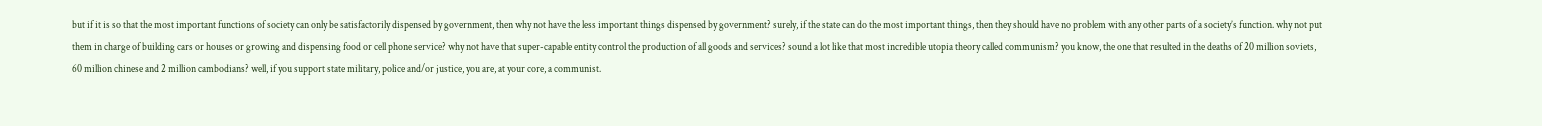but if it is so that the most important functions of society can only be satisfactorily dispensed by government, then why not have the less important things dispensed by government? surely, if the state can do the most important things, then they should have no problem with any other parts of a society’s function. why not put them in charge of building cars or houses or growing and dispensing food or cell phone service? why not have that super-capable entity control the production of all goods and services? sound a lot like that most incredible utopia theory called communism? you know, the one that resulted in the deaths of 20 million soviets, 60 million chinese and 2 million cambodians? well, if you support state military, police and/or justice, you are, at your core, a communist.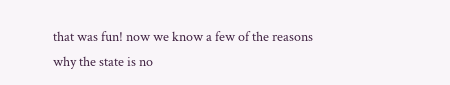that was fun! now we know a few of the reasons why the state is no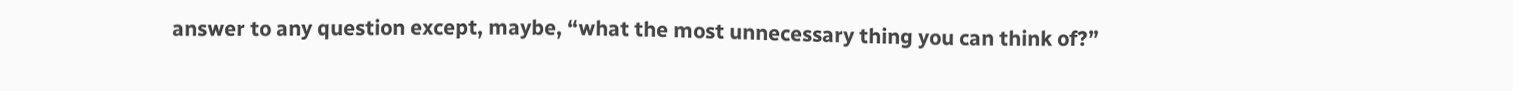answer to any question except, maybe, “what the most unnecessary thing you can think of?”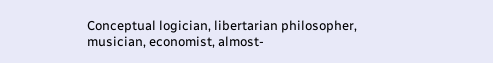Conceptual logician, libertarian philosopher, musician, economist, almost-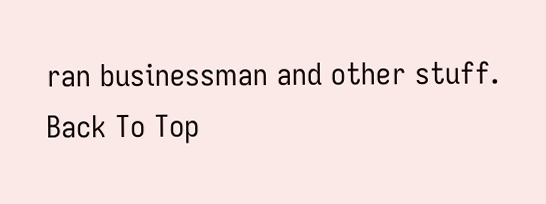ran businessman and other stuff.
Back To Top